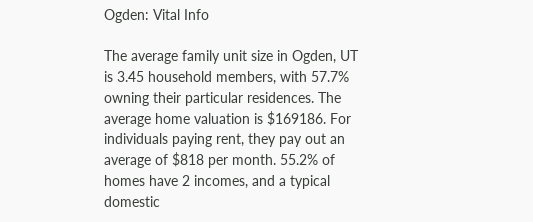Ogden: Vital Info

The average family unit size in Ogden, UT is 3.45 household members, with 57.7% owning their particular residences. The average home valuation is $169186. For individuals paying rent, they pay out an average of $818 per month. 55.2% of homes have 2 incomes, and a typical domestic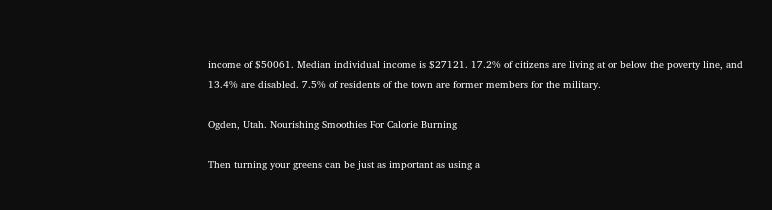income of $50061. Median individual income is $27121. 17.2% of citizens are living at or below the poverty line, and 13.4% are disabled. 7.5% of residents of the town are former members for the military.

Ogden, Utah. Nourishing Smoothies For Calorie Burning

Then turning your greens can be just as important as using a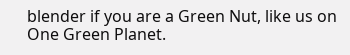blender if you are a Green Nut, like us on One Green Planet.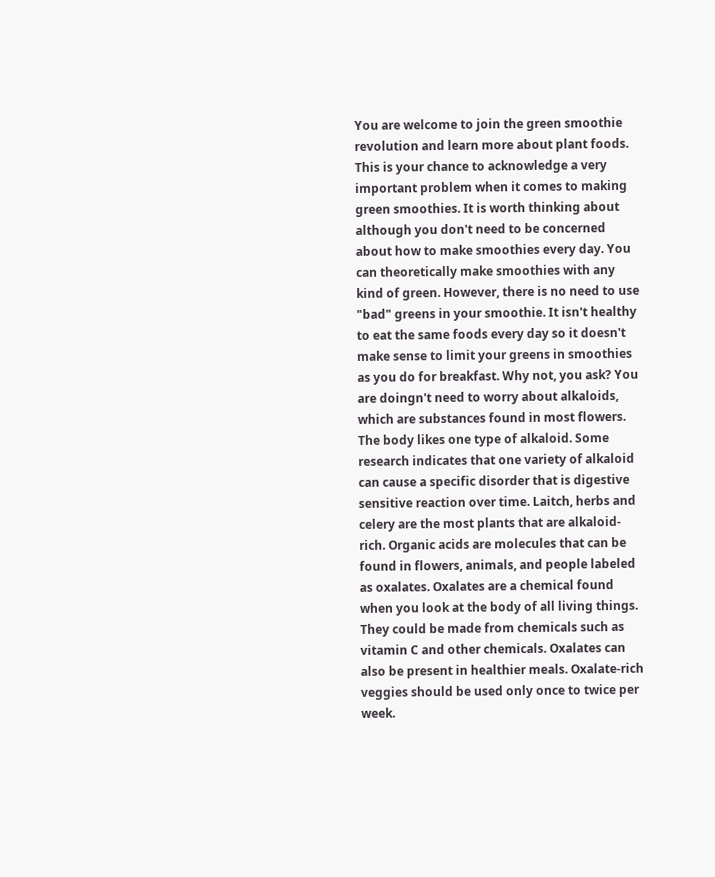You are welcome to join the green smoothie revolution and learn more about plant foods. This is your chance to acknowledge a very important problem when it comes to making green smoothies. It is worth thinking about although you don't need to be concerned about how to make smoothies every day. You can theoretically make smoothies with any kind of green. However, there is no need to use "bad" greens in your smoothie. It isn't healthy to eat the same foods every day so it doesn't make sense to limit your greens in smoothies as you do for breakfast. Why not, you ask? You are doingn't need to worry about alkaloids, which are substances found in most flowers. The body likes one type of alkaloid. Some research indicates that one variety of alkaloid can cause a specific disorder that is digestive sensitive reaction over time. Laitch, herbs and celery are the most plants that are alkaloid-rich. Organic acids are molecules that can be found in flowers, animals, and people labeled as oxalates. Oxalates are a chemical found when you look at the body of all living things. They could be made from chemicals such as vitamin C and other chemicals. Oxalates can also be present in healthier meals. Oxalate-rich veggies should be used only once to twice per week.